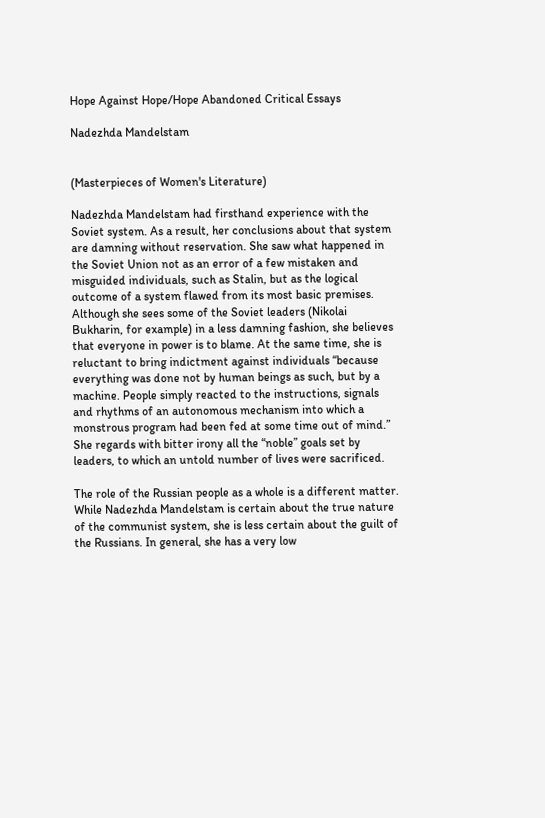Hope Against Hope/Hope Abandoned Critical Essays

Nadezhda Mandelstam


(Masterpieces of Women's Literature)

Nadezhda Mandelstam had firsthand experience with the Soviet system. As a result, her conclusions about that system are damning without reservation. She saw what happened in the Soviet Union not as an error of a few mistaken and misguided individuals, such as Stalin, but as the logical outcome of a system flawed from its most basic premises. Although she sees some of the Soviet leaders (Nikolai Bukharin, for example) in a less damning fashion, she believes that everyone in power is to blame. At the same time, she is reluctant to bring indictment against individuals “because everything was done not by human beings as such, but by a machine. People simply reacted to the instructions, signals and rhythms of an autonomous mechanism into which a monstrous program had been fed at some time out of mind.” She regards with bitter irony all the “noble” goals set by leaders, to which an untold number of lives were sacrificed.

The role of the Russian people as a whole is a different matter. While Nadezhda Mandelstam is certain about the true nature of the communist system, she is less certain about the guilt of the Russians. In general, she has a very low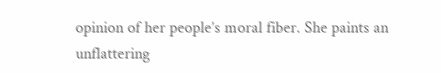opinion of her people’s moral fiber. She paints an unflattering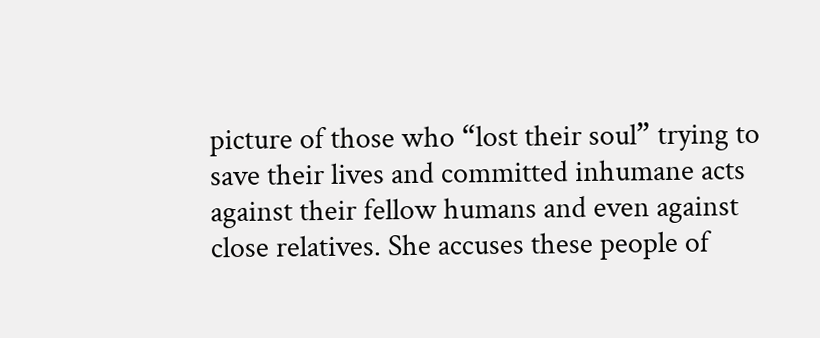picture of those who “lost their soul” trying to save their lives and committed inhumane acts against their fellow humans and even against close relatives. She accuses these people of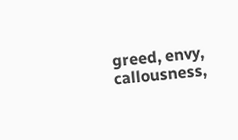greed, envy, callousness,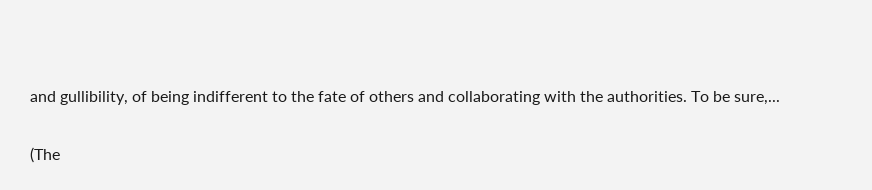and gullibility, of being indifferent to the fate of others and collaborating with the authorities. To be sure,...

(The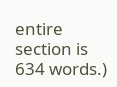entire section is 634 words.)